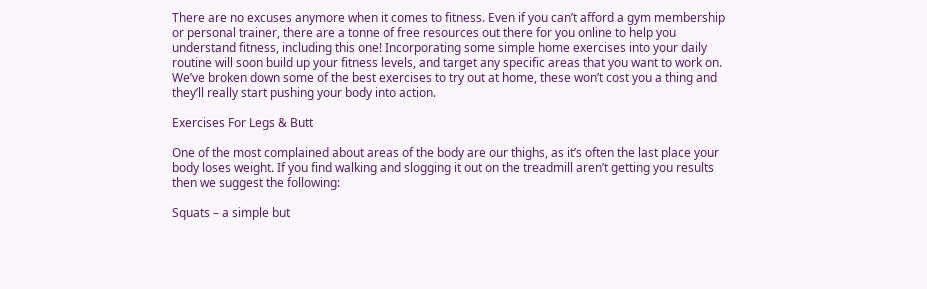There are no excuses anymore when it comes to fitness. Even if you can’t afford a gym membership or personal trainer, there are a tonne of free resources out there for you online to help you understand fitness, including this one! Incorporating some simple home exercises into your daily routine will soon build up your fitness levels, and target any specific areas that you want to work on. We’ve broken down some of the best exercises to try out at home, these won’t cost you a thing and they’ll really start pushing your body into action.

Exercises For Legs & Butt

One of the most complained about areas of the body are our thighs, as it’s often the last place your body loses weight. If you find walking and slogging it out on the treadmill aren’t getting you results then we suggest the following:

Squats – a simple but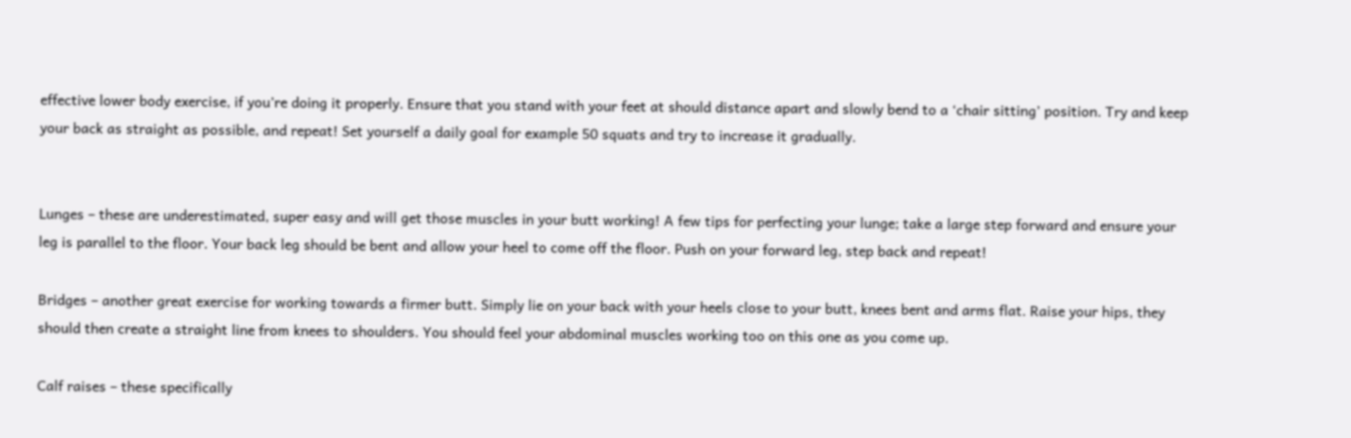effective lower body exercise, if you’re doing it properly. Ensure that you stand with your feet at should distance apart and slowly bend to a ‘chair sitting’ position. Try and keep your back as straight as possible, and repeat! Set yourself a daily goal for example 50 squats and try to increase it gradually.


Lunges – these are underestimated, super easy and will get those muscles in your butt working! A few tips for perfecting your lunge; take a large step forward and ensure your leg is parallel to the floor. Your back leg should be bent and allow your heel to come off the floor. Push on your forward leg, step back and repeat!

Bridges – another great exercise for working towards a firmer butt. Simply lie on your back with your heels close to your butt, knees bent and arms flat. Raise your hips, they should then create a straight line from knees to shoulders. You should feel your abdominal muscles working too on this one as you come up.

Calf raises – these specifically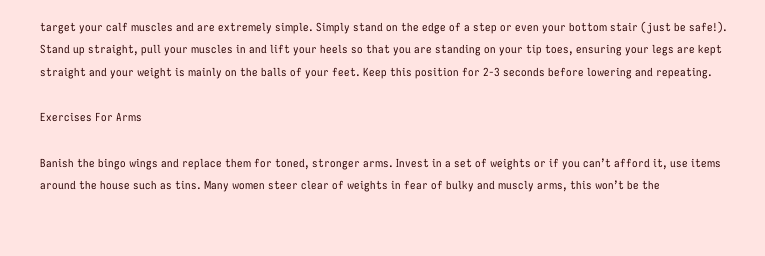target your calf muscles and are extremely simple. Simply stand on the edge of a step or even your bottom stair (just be safe!). Stand up straight, pull your muscles in and lift your heels so that you are standing on your tip toes, ensuring your legs are kept straight and your weight is mainly on the balls of your feet. Keep this position for 2-3 seconds before lowering and repeating.

Exercises For Arms

Banish the bingo wings and replace them for toned, stronger arms. Invest in a set of weights or if you can’t afford it, use items around the house such as tins. Many women steer clear of weights in fear of bulky and muscly arms, this won’t be the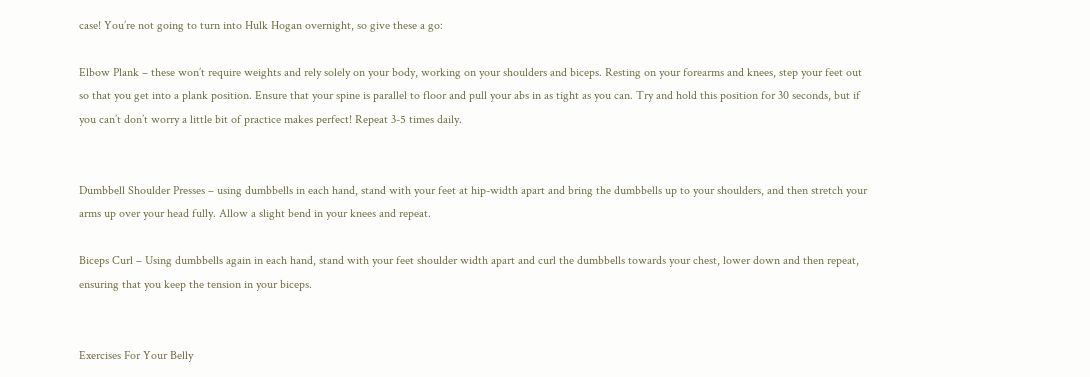case! You’re not going to turn into Hulk Hogan overnight, so give these a go:

Elbow Plank – these won’t require weights and rely solely on your body, working on your shoulders and biceps. Resting on your forearms and knees, step your feet out so that you get into a plank position. Ensure that your spine is parallel to floor and pull your abs in as tight as you can. Try and hold this position for 30 seconds, but if you can’t don’t worry a little bit of practice makes perfect! Repeat 3-5 times daily.


Dumbbell Shoulder Presses – using dumbbells in each hand, stand with your feet at hip-width apart and bring the dumbbells up to your shoulders, and then stretch your arms up over your head fully. Allow a slight bend in your knees and repeat.

Biceps Curl – Using dumbbells again in each hand, stand with your feet shoulder width apart and curl the dumbbells towards your chest, lower down and then repeat, ensuring that you keep the tension in your biceps.


Exercises For Your Belly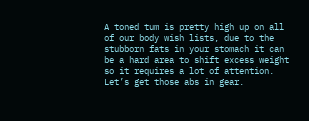A toned tum is pretty high up on all of our body wish lists, due to the stubborn fats in your stomach it can be a hard area to shift excess weight so it requires a lot of attention. Let’s get those abs in gear.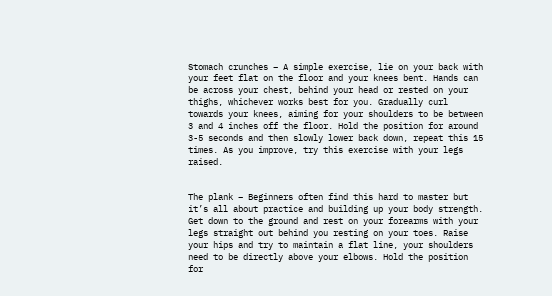Stomach crunches – A simple exercise, lie on your back with your feet flat on the floor and your knees bent. Hands can be across your chest, behind your head or rested on your thighs, whichever works best for you. Gradually curl towards your knees, aiming for your shoulders to be between 3 and 4 inches off the floor. Hold the position for around 3-5 seconds and then slowly lower back down, repeat this 15 times. As you improve, try this exercise with your legs raised.


The plank – Beginners often find this hard to master but it’s all about practice and building up your body strength. Get down to the ground and rest on your forearms with your legs straight out behind you resting on your toes. Raise your hips and try to maintain a flat line, your shoulders need to be directly above your elbows. Hold the position for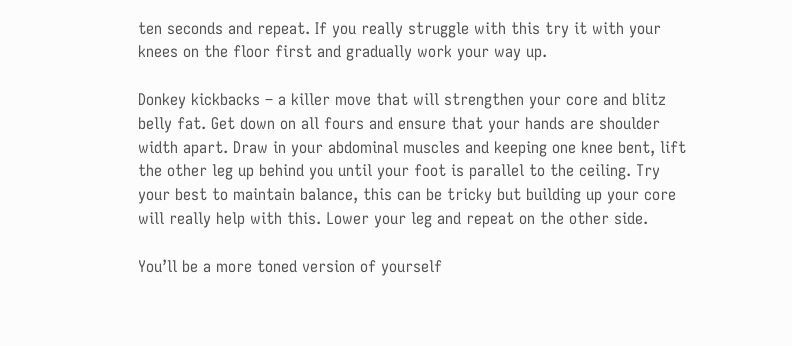ten seconds and repeat. If you really struggle with this try it with your knees on the floor first and gradually work your way up.

Donkey kickbacks – a killer move that will strengthen your core and blitz belly fat. Get down on all fours and ensure that your hands are shoulder width apart. Draw in your abdominal muscles and keeping one knee bent, lift the other leg up behind you until your foot is parallel to the ceiling. Try your best to maintain balance, this can be tricky but building up your core will really help with this. Lower your leg and repeat on the other side.

You’ll be a more toned version of yourself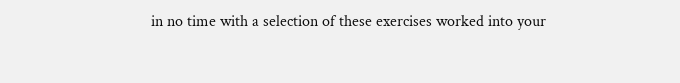in no time with a selection of these exercises worked into your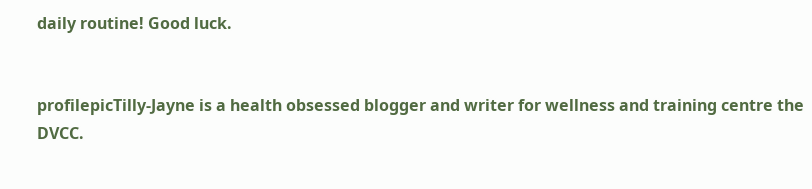daily routine! Good luck.


profilepicTilly-Jayne is a health obsessed blogger and writer for wellness and training centre the DVCC.